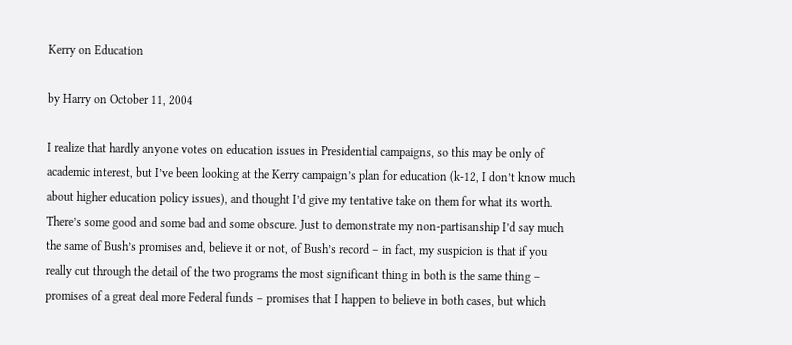Kerry on Education

by Harry on October 11, 2004

I realize that hardly anyone votes on education issues in Presidential campaigns, so this may be only of academic interest, but I’ve been looking at the Kerry campaign’s plan for education (k-12, I don’t know much about higher education policy issues), and thought I’d give my tentative take on them for what its worth. There’s some good and some bad and some obscure. Just to demonstrate my non-partisanship I’d say much the same of Bush’s promises and, believe it or not, of Bush’s record – in fact, my suspicion is that if you really cut through the detail of the two programs the most significant thing in both is the same thing – promises of a great deal more Federal funds – promises that I happen to believe in both cases, but which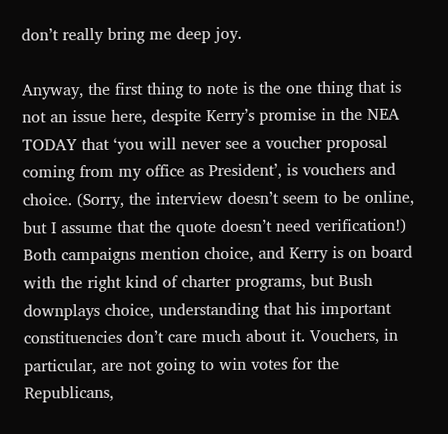don’t really bring me deep joy.

Anyway, the first thing to note is the one thing that is not an issue here, despite Kerry’s promise in the NEA TODAY that ‘you will never see a voucher proposal coming from my office as President’, is vouchers and choice. (Sorry, the interview doesn’t seem to be online, but I assume that the quote doesn’t need verification!) Both campaigns mention choice, and Kerry is on board with the right kind of charter programs, but Bush downplays choice, understanding that his important constituencies don’t care much about it. Vouchers, in particular, are not going to win votes for the Republicans,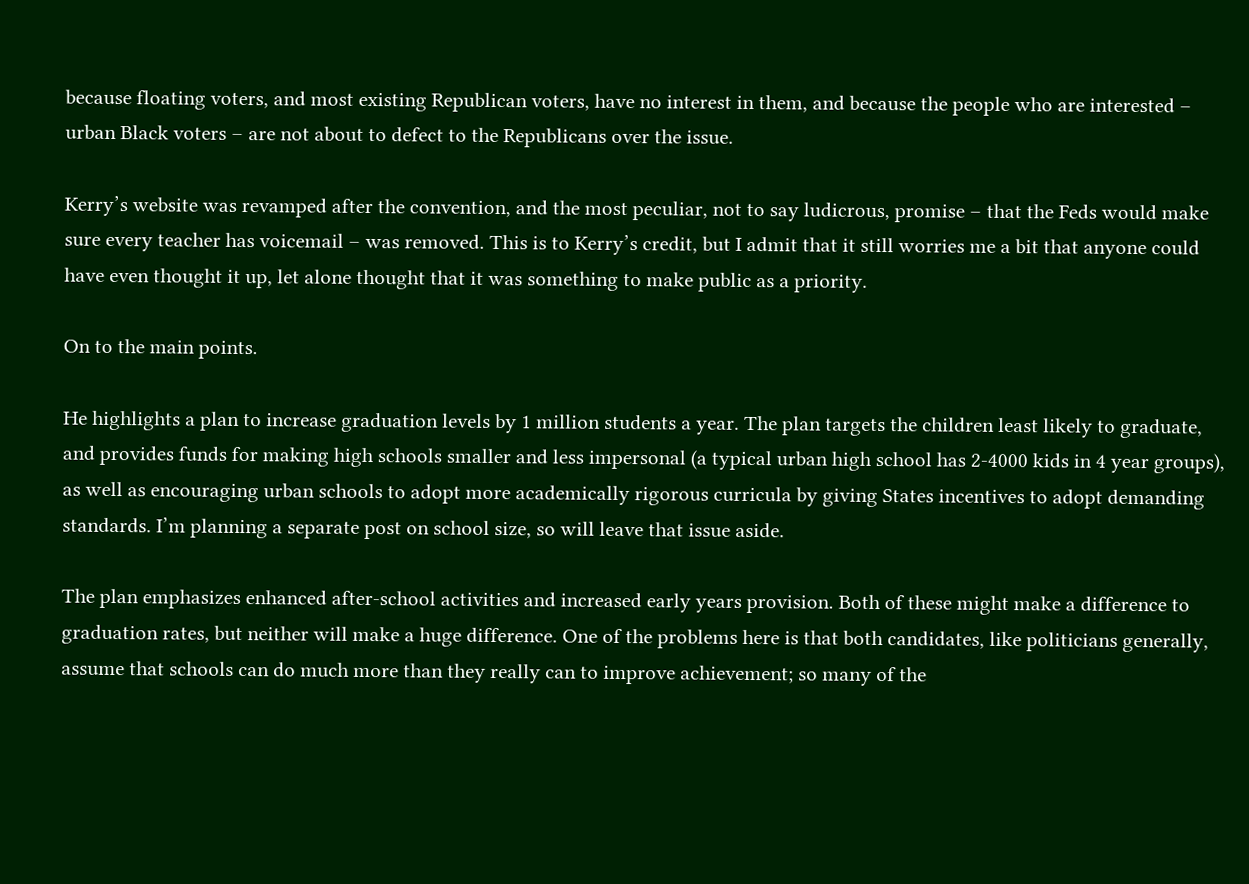because floating voters, and most existing Republican voters, have no interest in them, and because the people who are interested – urban Black voters – are not about to defect to the Republicans over the issue.

Kerry’s website was revamped after the convention, and the most peculiar, not to say ludicrous, promise – that the Feds would make sure every teacher has voicemail – was removed. This is to Kerry’s credit, but I admit that it still worries me a bit that anyone could have even thought it up, let alone thought that it was something to make public as a priority.

On to the main points.

He highlights a plan to increase graduation levels by 1 million students a year. The plan targets the children least likely to graduate, and provides funds for making high schools smaller and less impersonal (a typical urban high school has 2-4000 kids in 4 year groups), as well as encouraging urban schools to adopt more academically rigorous curricula by giving States incentives to adopt demanding standards. I’m planning a separate post on school size, so will leave that issue aside.

The plan emphasizes enhanced after-school activities and increased early years provision. Both of these might make a difference to graduation rates, but neither will make a huge difference. One of the problems here is that both candidates, like politicians generally, assume that schools can do much more than they really can to improve achievement; so many of the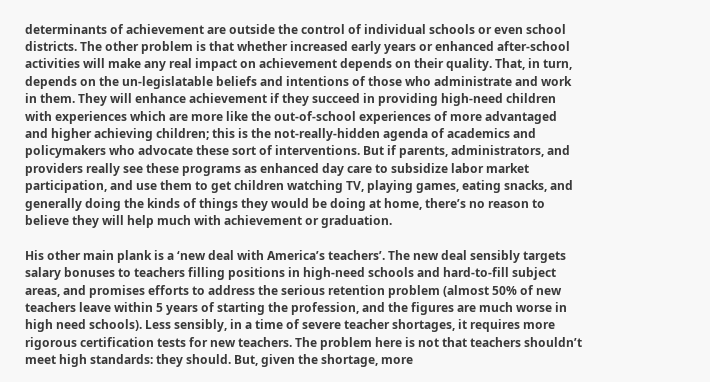determinants of achievement are outside the control of individual schools or even school districts. The other problem is that whether increased early years or enhanced after-school activities will make any real impact on achievement depends on their quality. That, in turn, depends on the un-legislatable beliefs and intentions of those who administrate and work in them. They will enhance achievement if they succeed in providing high-need children with experiences which are more like the out-of-school experiences of more advantaged and higher achieving children; this is the not-really-hidden agenda of academics and policymakers who advocate these sort of interventions. But if parents, administrators, and providers really see these programs as enhanced day care to subsidize labor market participation, and use them to get children watching TV, playing games, eating snacks, and generally doing the kinds of things they would be doing at home, there’s no reason to believe they will help much with achievement or graduation.

His other main plank is a ‘new deal with America’s teachers’. The new deal sensibly targets salary bonuses to teachers filling positions in high-need schools and hard-to-fill subject areas, and promises efforts to address the serious retention problem (almost 50% of new teachers leave within 5 years of starting the profession, and the figures are much worse in high need schools). Less sensibly, in a time of severe teacher shortages, it requires more rigorous certification tests for new teachers. The problem here is not that teachers shouldn’t meet high standards: they should. But, given the shortage, more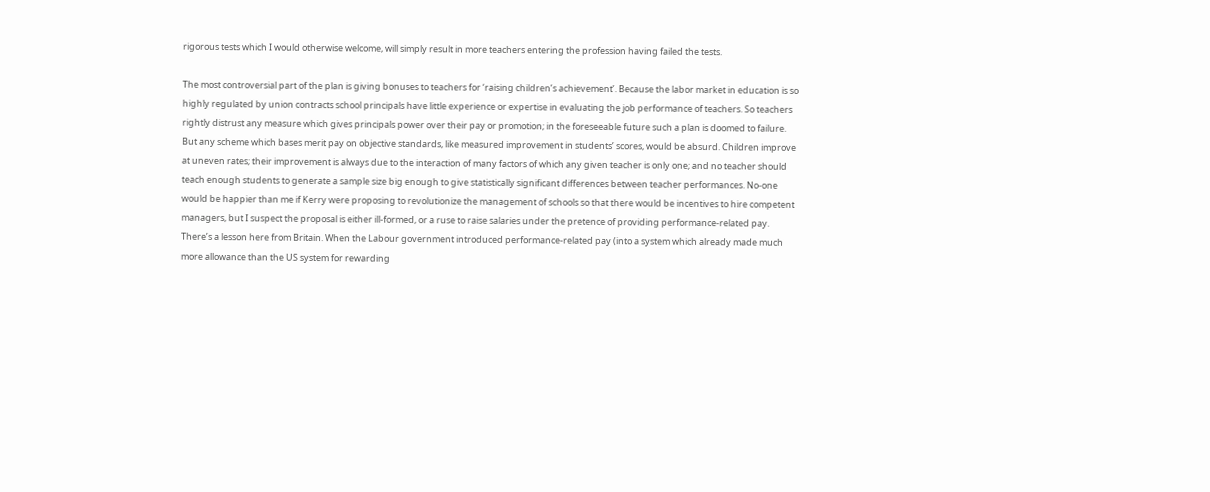rigorous tests which I would otherwise welcome, will simply result in more teachers entering the profession having failed the tests.

The most controversial part of the plan is giving bonuses to teachers for ‘raising children’s achievement’. Because the labor market in education is so highly regulated by union contracts school principals have little experience or expertise in evaluating the job performance of teachers. So teachers rightly distrust any measure which gives principals power over their pay or promotion; in the foreseeable future such a plan is doomed to failure. But any scheme which bases merit pay on objective standards, like measured improvement in students’ scores, would be absurd. Children improve at uneven rates; their improvement is always due to the interaction of many factors of which any given teacher is only one; and no teacher should teach enough students to generate a sample size big enough to give statistically significant differences between teacher performances. No-one would be happier than me if Kerry were proposing to revolutionize the management of schools so that there would be incentives to hire competent managers, but I suspect the proposal is either ill-formed, or a ruse to raise salaries under the pretence of providing performance-related pay. There’s a lesson here from Britain. When the Labour government introduced performance-related pay (into a system which already made much more allowance than the US system for rewarding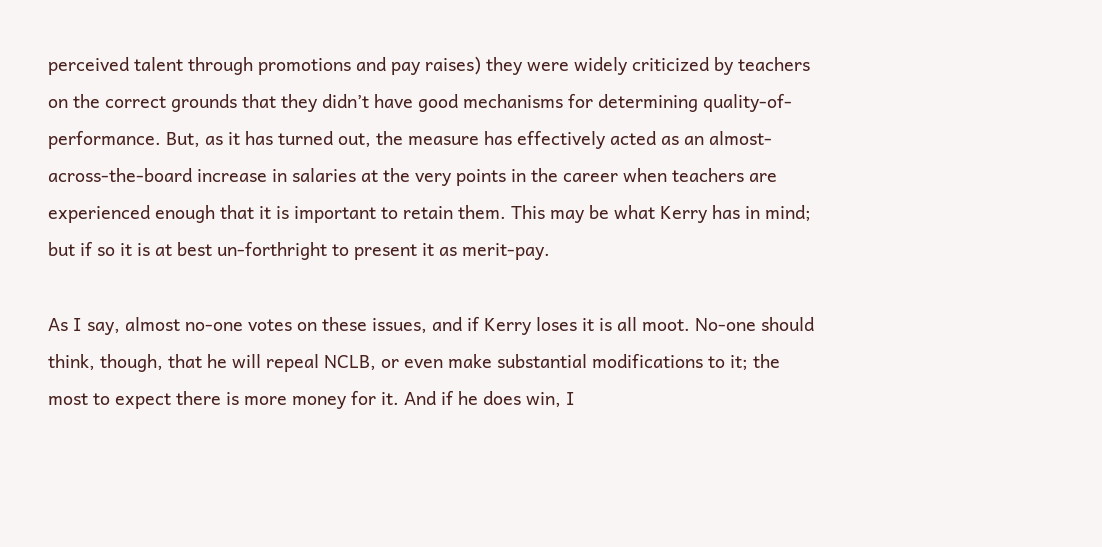perceived talent through promotions and pay raises) they were widely criticized by teachers on the correct grounds that they didn’t have good mechanisms for determining quality-of-performance. But, as it has turned out, the measure has effectively acted as an almost-across-the-board increase in salaries at the very points in the career when teachers are experienced enough that it is important to retain them. This may be what Kerry has in mind; but if so it is at best un-forthright to present it as merit-pay.

As I say, almost no-one votes on these issues, and if Kerry loses it is all moot. No-one should think, though, that he will repeal NCLB, or even make substantial modifications to it; the most to expect there is more money for it. And if he does win, I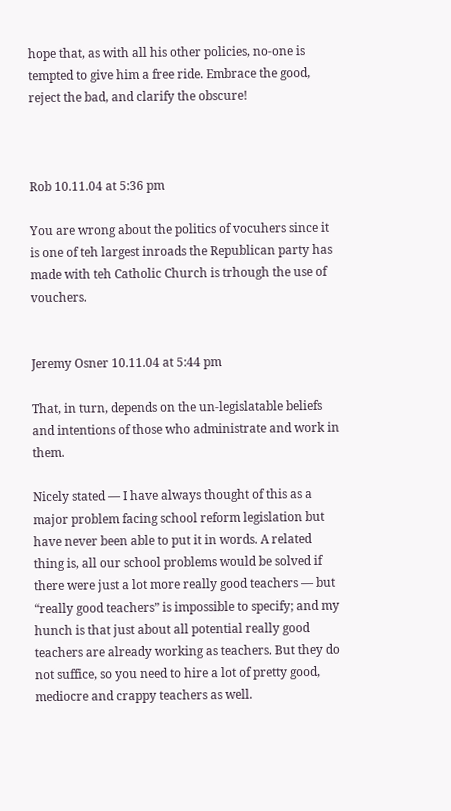hope that, as with all his other policies, no-one is tempted to give him a free ride. Embrace the good, reject the bad, and clarify the obscure!



Rob 10.11.04 at 5:36 pm

You are wrong about the politics of vocuhers since it is one of teh largest inroads the Republican party has made with teh Catholic Church is trhough the use of vouchers.


Jeremy Osner 10.11.04 at 5:44 pm

That, in turn, depends on the un-legislatable beliefs and intentions of those who administrate and work in them.

Nicely stated — I have always thought of this as a major problem facing school reform legislation but have never been able to put it in words. A related thing is, all our school problems would be solved if there were just a lot more really good teachers — but “really good teachers” is impossible to specify; and my hunch is that just about all potential really good teachers are already working as teachers. But they do not suffice, so you need to hire a lot of pretty good, mediocre and crappy teachers as well.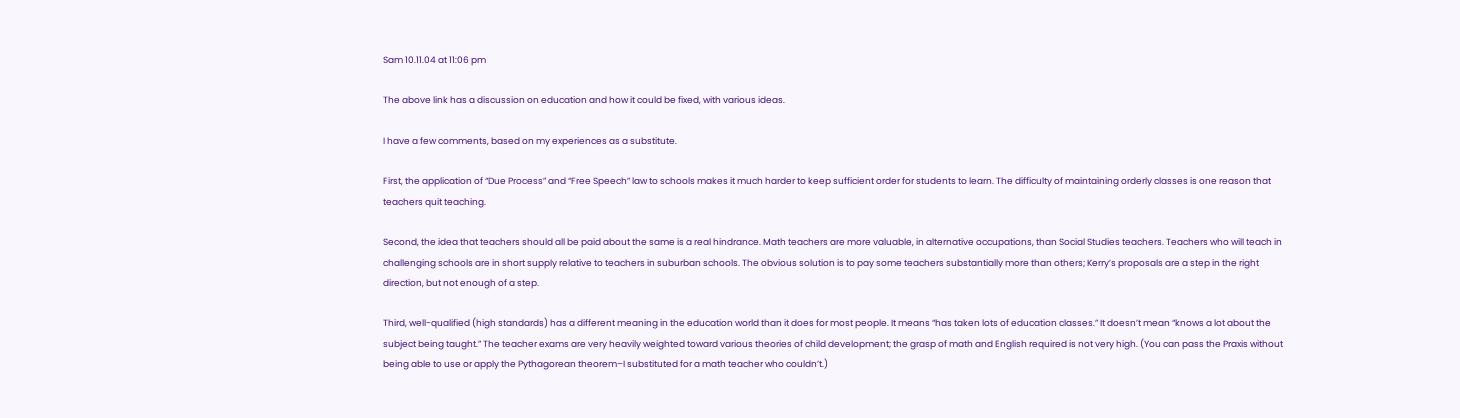Sam 10.11.04 at 11:06 pm

The above link has a discussion on education and how it could be fixed, with various ideas.

I have a few comments, based on my experiences as a substitute.

First, the application of “Due Process” and “Free Speech” law to schools makes it much harder to keep sufficient order for students to learn. The difficulty of maintaining orderly classes is one reason that teachers quit teaching.

Second, the idea that teachers should all be paid about the same is a real hindrance. Math teachers are more valuable, in alternative occupations, than Social Studies teachers. Teachers who will teach in challenging schools are in short supply relative to teachers in suburban schools. The obvious solution is to pay some teachers substantially more than others; Kerry’s proposals are a step in the right direction, but not enough of a step.

Third, well-qualified (high standards) has a different meaning in the education world than it does for most people. It means “has taken lots of education classes.” It doesn’t mean “knows a lot about the subject being taught.” The teacher exams are very heavily weighted toward various theories of child development; the grasp of math and English required is not very high. (You can pass the Praxis without being able to use or apply the Pythagorean theorem–I substituted for a math teacher who couldn’t.)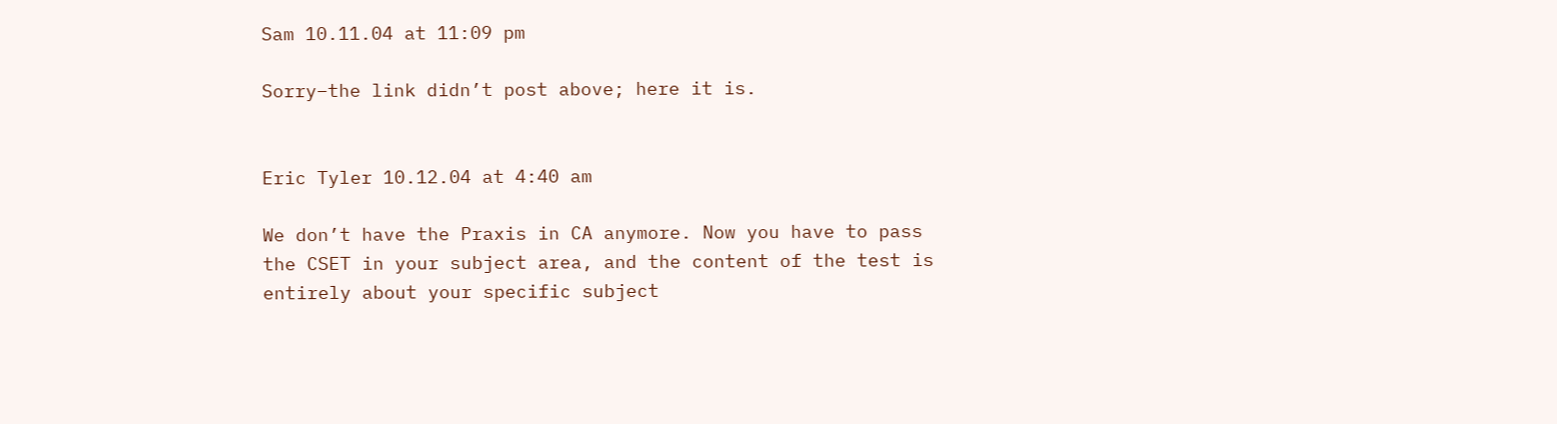Sam 10.11.04 at 11:09 pm

Sorry–the link didn’t post above; here it is.


Eric Tyler 10.12.04 at 4:40 am

We don’t have the Praxis in CA anymore. Now you have to pass the CSET in your subject area, and the content of the test is entirely about your specific subject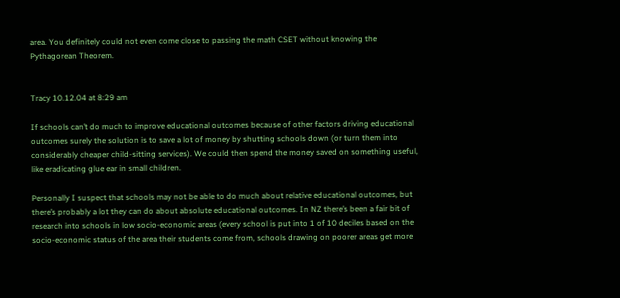area. You definitely could not even come close to passing the math CSET without knowing the Pythagorean Theorem.


Tracy 10.12.04 at 8:29 am

If schools can’t do much to improve educational outcomes because of other factors driving educational outcomes surely the solution is to save a lot of money by shutting schools down (or turn them into considerably cheaper child-sitting services). We could then spend the money saved on something useful, like eradicating glue ear in small children.

Personally I suspect that schools may not be able to do much about relative educational outcomes, but there’s probably a lot they can do about absolute educational outcomes. In NZ there’s been a fair bit of research into schools in low socio-economic areas (every school is put into 1 of 10 deciles based on the socio-economic status of the area their students come from, schools drawing on poorer areas get more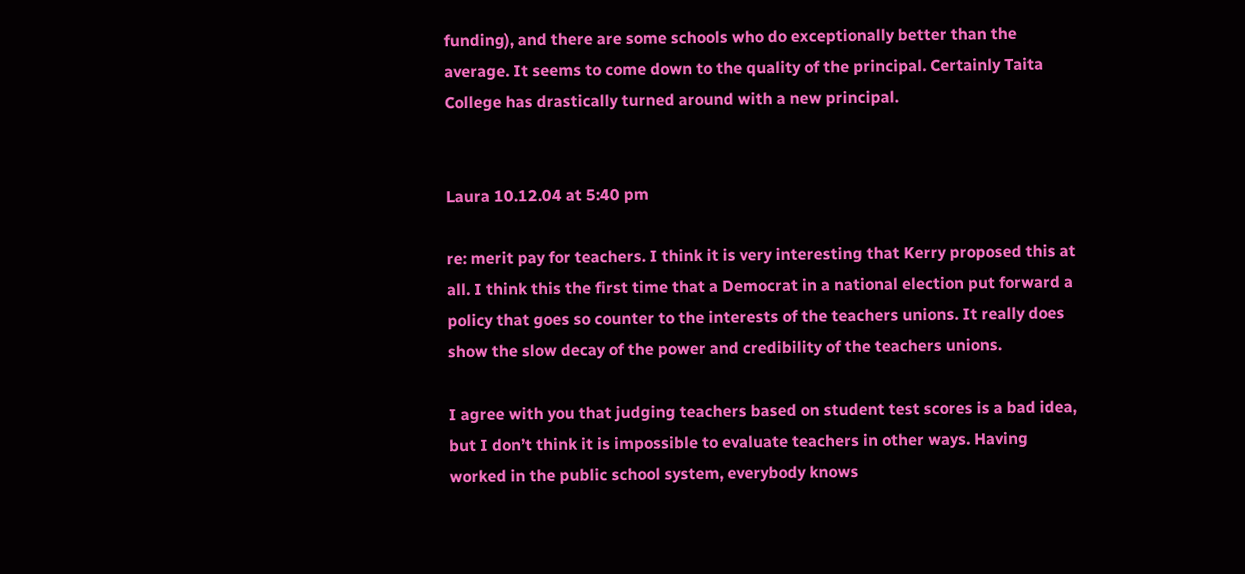funding), and there are some schools who do exceptionally better than the average. It seems to come down to the quality of the principal. Certainly Taita College has drastically turned around with a new principal.


Laura 10.12.04 at 5:40 pm

re: merit pay for teachers. I think it is very interesting that Kerry proposed this at all. I think this the first time that a Democrat in a national election put forward a policy that goes so counter to the interests of the teachers unions. It really does show the slow decay of the power and credibility of the teachers unions.

I agree with you that judging teachers based on student test scores is a bad idea, but I don’t think it is impossible to evaluate teachers in other ways. Having worked in the public school system, everybody knows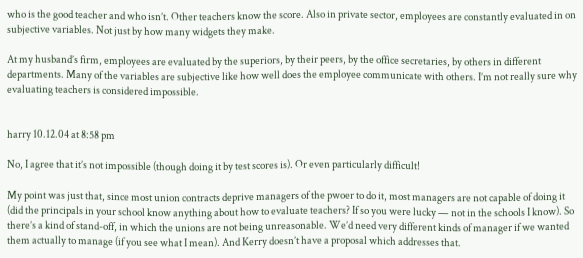who is the good teacher and who isn’t. Other teachers know the score. Also in private sector, employees are constantly evaluated in on subjective variables. Not just by how many widgets they make.

At my husband’s firm, employees are evaluated by the superiors, by their peers, by the office secretaries, by others in different departments. Many of the variables are subjective like how well does the employee communicate with others. I’m not really sure why evaluating teachers is considered impossible.


harry 10.12.04 at 8:58 pm

No, I agree that it’s not impossible (though doing it by test scores is). Or even particularly difficult!

My point was just that, since most union contracts deprive managers of the pwoer to do it, most managers are not capable of doing it (did the principals in your school know anything about how to evaluate teachers? If so you were lucky — not in the schools I know). So there’s a kind of stand-off, in which the unions are not being unreasonable. We’d need very different kinds of manager if we wanted them actually to manage (if you see what I mean). And Kerry doesn’t have a proposal which addresses that.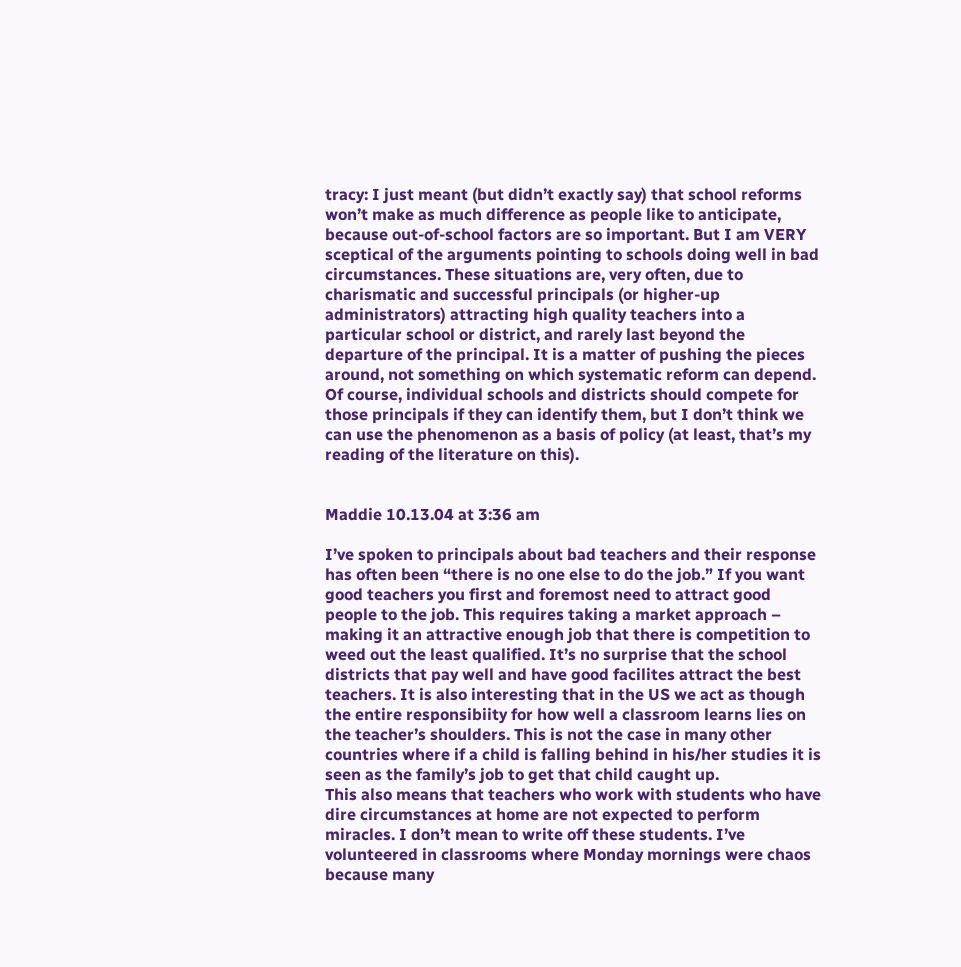tracy: I just meant (but didn’t exactly say) that school reforms won’t make as much difference as people like to anticipate, because out-of-school factors are so important. But I am VERY sceptical of the arguments pointing to schools doing well in bad circumstances. These situations are, very often, due to charismatic and successful principals (or higher-up administrators) attracting high quality teachers into a particular school or district, and rarely last beyond the departure of the principal. It is a matter of pushing the pieces around, not something on which systematic reform can depend. Of course, individual schools and districts should compete for those principals if they can identify them, but I don’t think we can use the phenomenon as a basis of policy (at least, that’s my reading of the literature on this).


Maddie 10.13.04 at 3:36 am

I’ve spoken to principals about bad teachers and their response has often been “there is no one else to do the job.” If you want good teachers you first and foremost need to attract good people to the job. This requires taking a market approach – making it an attractive enough job that there is competition to weed out the least qualified. It’s no surprise that the school districts that pay well and have good facilites attract the best teachers. It is also interesting that in the US we act as though the entire responsibiity for how well a classroom learns lies on the teacher’s shoulders. This is not the case in many other countries where if a child is falling behind in his/her studies it is seen as the family’s job to get that child caught up.
This also means that teachers who work with students who have dire circumstances at home are not expected to perform miracles. I don’t mean to write off these students. I’ve volunteered in classrooms where Monday mornings were chaos because many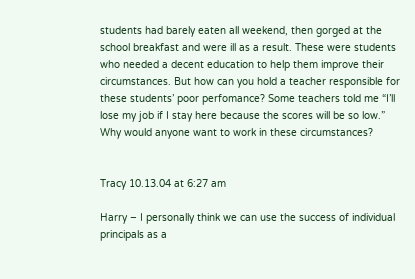students had barely eaten all weekend, then gorged at the school breakfast and were ill as a result. These were students who needed a decent education to help them improve their circumstances. But how can you hold a teacher responsible for these students’ poor perfomance? Some teachers told me “I’ll lose my job if I stay here because the scores will be so low.” Why would anyone want to work in these circumstances?


Tracy 10.13.04 at 6:27 am

Harry – I personally think we can use the success of individual principals as a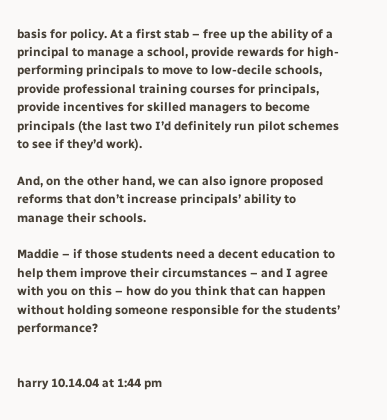basis for policy. At a first stab – free up the ability of a principal to manage a school, provide rewards for high-performing principals to move to low-decile schools, provide professional training courses for principals, provide incentives for skilled managers to become principals (the last two I’d definitely run pilot schemes to see if they’d work).

And, on the other hand, we can also ignore proposed reforms that don’t increase principals’ ability to manage their schools.

Maddie – if those students need a decent education to help them improve their circumstances – and I agree with you on this – how do you think that can happen without holding someone responsible for the students’ performance?


harry 10.14.04 at 1:44 pm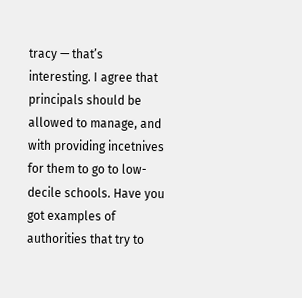tracy — that’s interesting. I agree that principals should be allowed to manage, and with providing incetnives for them to go to low-decile schools. Have you got examples of authorities that try to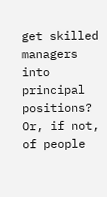get skilled managers into principal positions? Or, if not, of people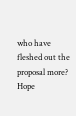who have fleshed out the proposal more?
Hope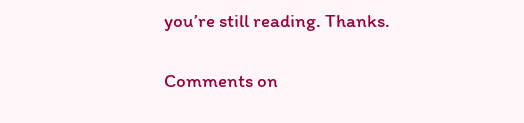you’re still reading. Thanks.

Comments on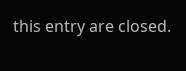this entry are closed.